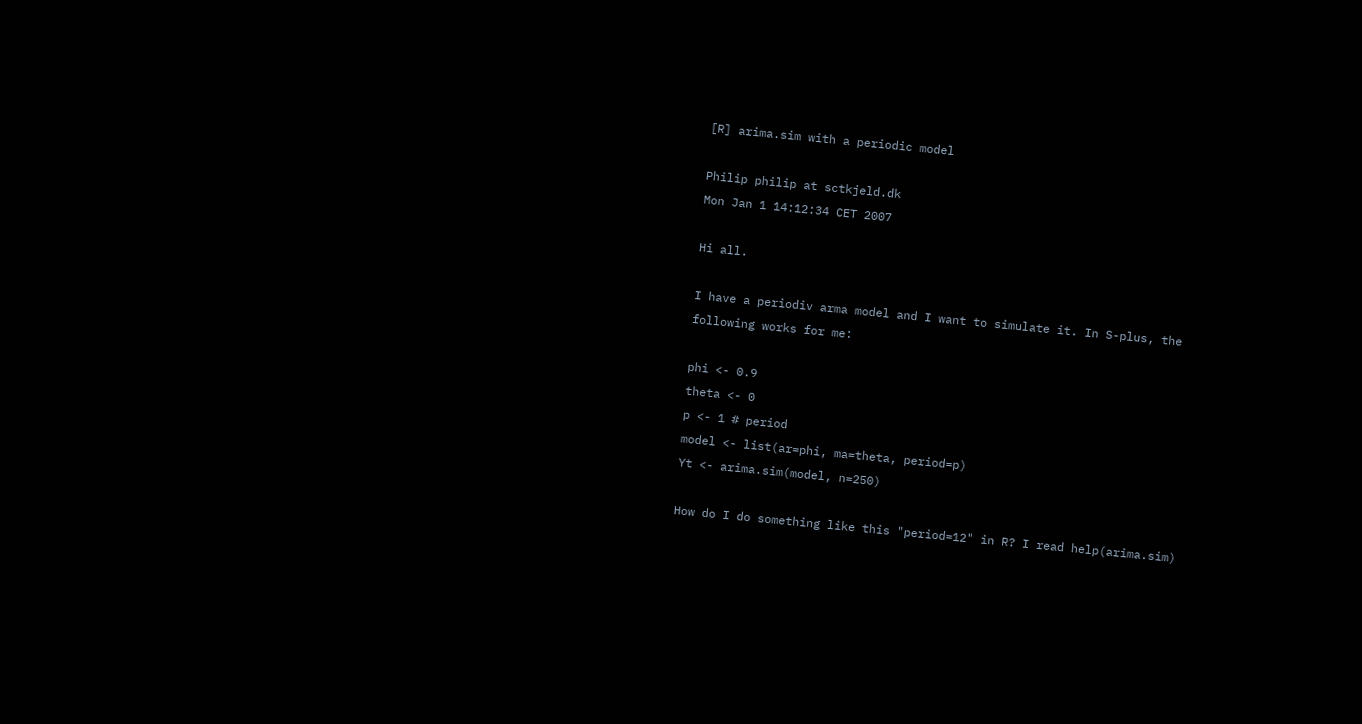[R] arima.sim with a periodic model

Philip philip at sctkjeld.dk
Mon Jan 1 14:12:34 CET 2007

Hi all.

I have a periodiv arma model and I want to simulate it. In S-plus, the
following works for me:

phi <- 0.9
theta <- 0
p <- 1 # period
model <- list(ar=phi, ma=theta, period=p)
Yt <- arima.sim(model, n=250)

How do I do something like this "period=12" in R? I read help(arima.sim)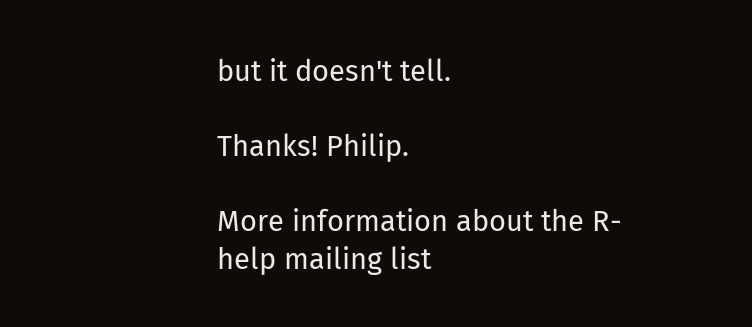but it doesn't tell.

Thanks! Philip.

More information about the R-help mailing list